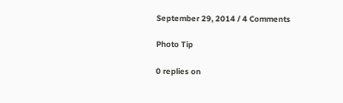September 29, 2014 / 4 Comments

Photo Tip

0 replies on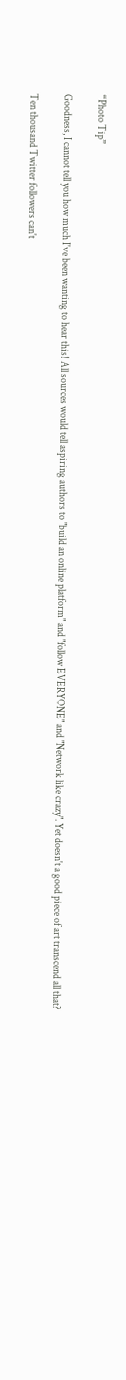“Photo Tip”

Goodness, I cannot tell you how much I've been wanting to hear this! All sources would tell aspiring authors to "build an online platform" and "follow EVERYONE" and "Network like crazy". Yet doesn't a good piece of art transcend all that?

Ten thousand Twitter followers can't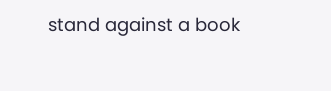stand against a book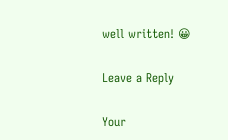well written! 😀

Leave a Reply

Your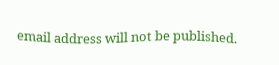email address will not be published.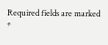Required fields are marked *